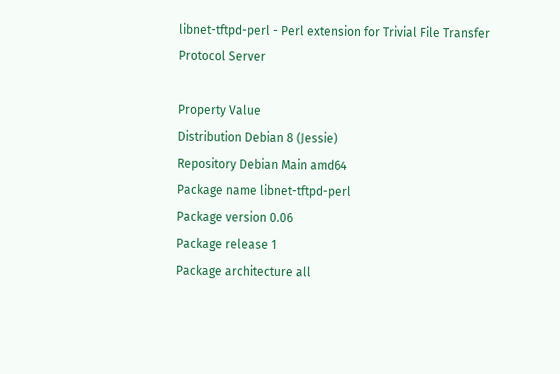libnet-tftpd-perl - Perl extension for Trivial File Transfer Protocol Server

Property Value
Distribution Debian 8 (Jessie)
Repository Debian Main amd64
Package name libnet-tftpd-perl
Package version 0.06
Package release 1
Package architecture all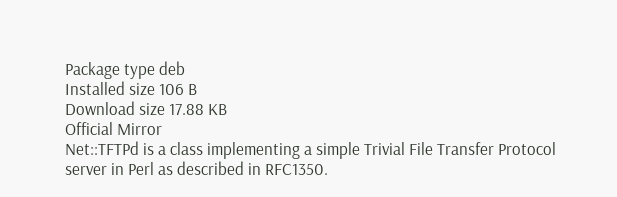Package type deb
Installed size 106 B
Download size 17.88 KB
Official Mirror
Net::TFTPd is a class implementing a simple Trivial File Transfer Protocol
server in Perl as described in RFC1350.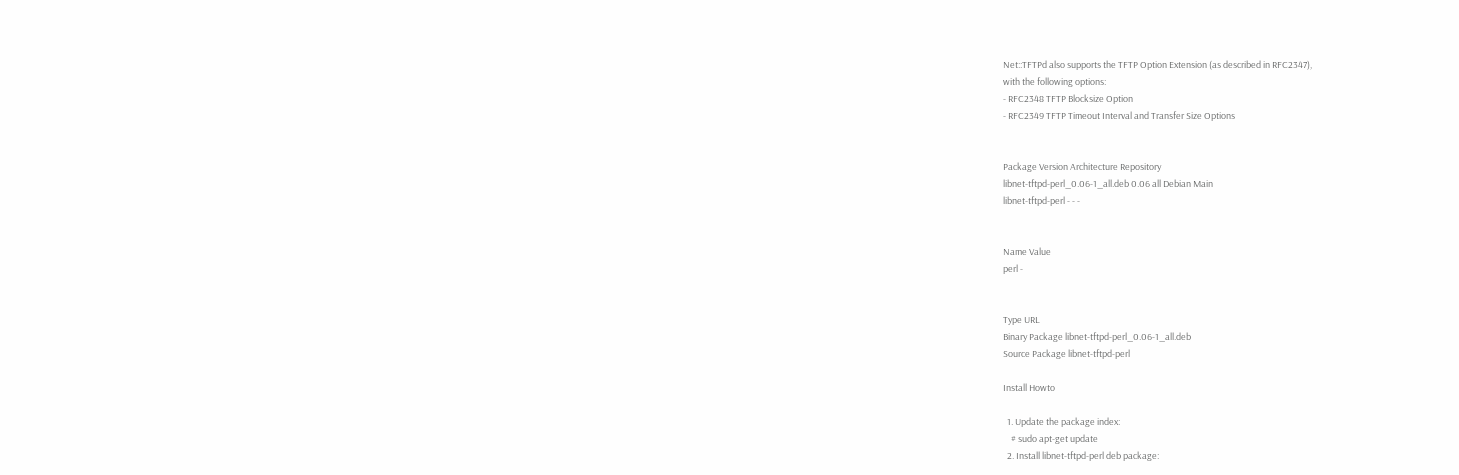Net::TFTPd also supports the TFTP Option Extension (as described in RFC2347),
with the following options:
- RFC2348 TFTP Blocksize Option
- RFC2349 TFTP Timeout Interval and Transfer Size Options


Package Version Architecture Repository
libnet-tftpd-perl_0.06-1_all.deb 0.06 all Debian Main
libnet-tftpd-perl - - -


Name Value
perl -


Type URL
Binary Package libnet-tftpd-perl_0.06-1_all.deb
Source Package libnet-tftpd-perl

Install Howto

  1. Update the package index:
    # sudo apt-get update
  2. Install libnet-tftpd-perl deb package: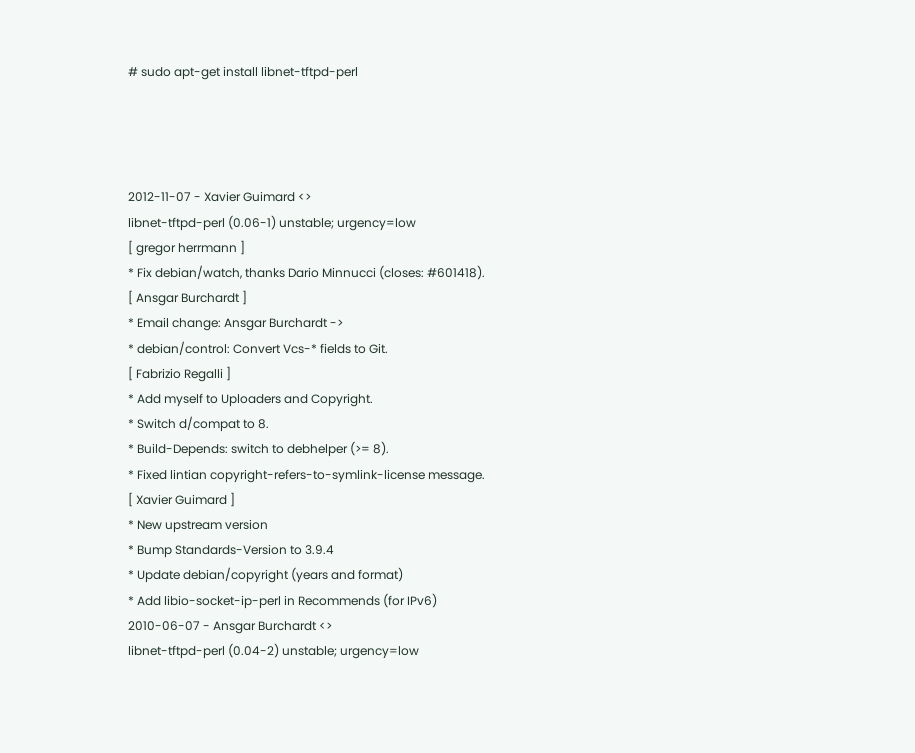# sudo apt-get install libnet-tftpd-perl




2012-11-07 - Xavier Guimard <>
libnet-tftpd-perl (0.06-1) unstable; urgency=low
[ gregor herrmann ]
* Fix debian/watch, thanks Dario Minnucci (closes: #601418).
[ Ansgar Burchardt ]
* Email change: Ansgar Burchardt ->
* debian/control: Convert Vcs-* fields to Git.
[ Fabrizio Regalli ]
* Add myself to Uploaders and Copyright.
* Switch d/compat to 8.
* Build-Depends: switch to debhelper (>= 8).
* Fixed lintian copyright-refers-to-symlink-license message.
[ Xavier Guimard ]
* New upstream version
* Bump Standards-Version to 3.9.4
* Update debian/copyright (years and format)
* Add libio-socket-ip-perl in Recommends (for IPv6)
2010-06-07 - Ansgar Burchardt <>
libnet-tftpd-perl (0.04-2) unstable; urgency=low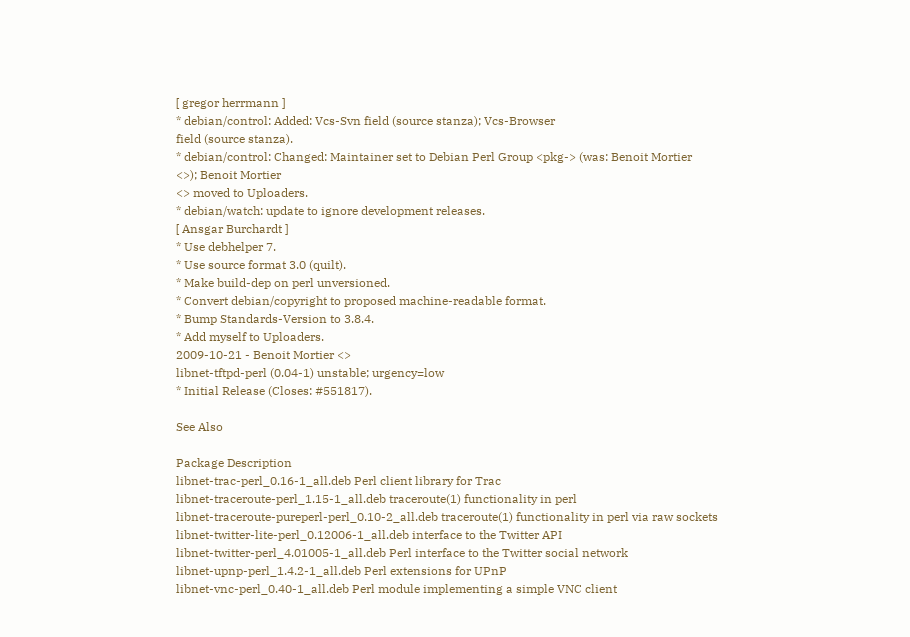[ gregor herrmann ]
* debian/control: Added: Vcs-Svn field (source stanza); Vcs-Browser
field (source stanza).
* debian/control: Changed: Maintainer set to Debian Perl Group <pkg-> (was: Benoit Mortier
<>); Benoit Mortier
<> moved to Uploaders.
* debian/watch: update to ignore development releases.
[ Ansgar Burchardt ]
* Use debhelper 7.
* Use source format 3.0 (quilt).
* Make build-dep on perl unversioned.
* Convert debian/copyright to proposed machine-readable format.
* Bump Standards-Version to 3.8.4.
* Add myself to Uploaders.
2009-10-21 - Benoit Mortier <>
libnet-tftpd-perl (0.04-1) unstable; urgency=low
* Initial Release (Closes: #551817).

See Also

Package Description
libnet-trac-perl_0.16-1_all.deb Perl client library for Trac
libnet-traceroute-perl_1.15-1_all.deb traceroute(1) functionality in perl
libnet-traceroute-pureperl-perl_0.10-2_all.deb traceroute(1) functionality in perl via raw sockets
libnet-twitter-lite-perl_0.12006-1_all.deb interface to the Twitter API
libnet-twitter-perl_4.01005-1_all.deb Perl interface to the Twitter social network
libnet-upnp-perl_1.4.2-1_all.deb Perl extensions for UPnP
libnet-vnc-perl_0.40-1_all.deb Perl module implementing a simple VNC client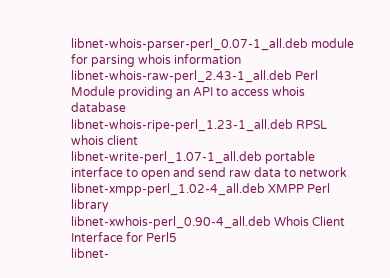libnet-whois-parser-perl_0.07-1_all.deb module for parsing whois information
libnet-whois-raw-perl_2.43-1_all.deb Perl Module providing an API to access whois database
libnet-whois-ripe-perl_1.23-1_all.deb RPSL whois client
libnet-write-perl_1.07-1_all.deb portable interface to open and send raw data to network
libnet-xmpp-perl_1.02-4_all.deb XMPP Perl library
libnet-xwhois-perl_0.90-4_all.deb Whois Client Interface for Perl5
libnet-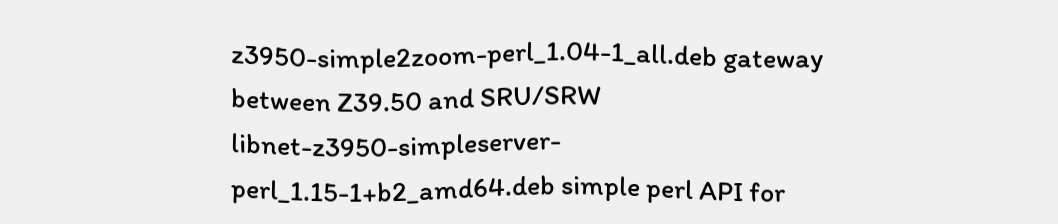z3950-simple2zoom-perl_1.04-1_all.deb gateway between Z39.50 and SRU/SRW
libnet-z3950-simpleserver-perl_1.15-1+b2_amd64.deb simple perl API for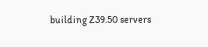building Z39.50 servers